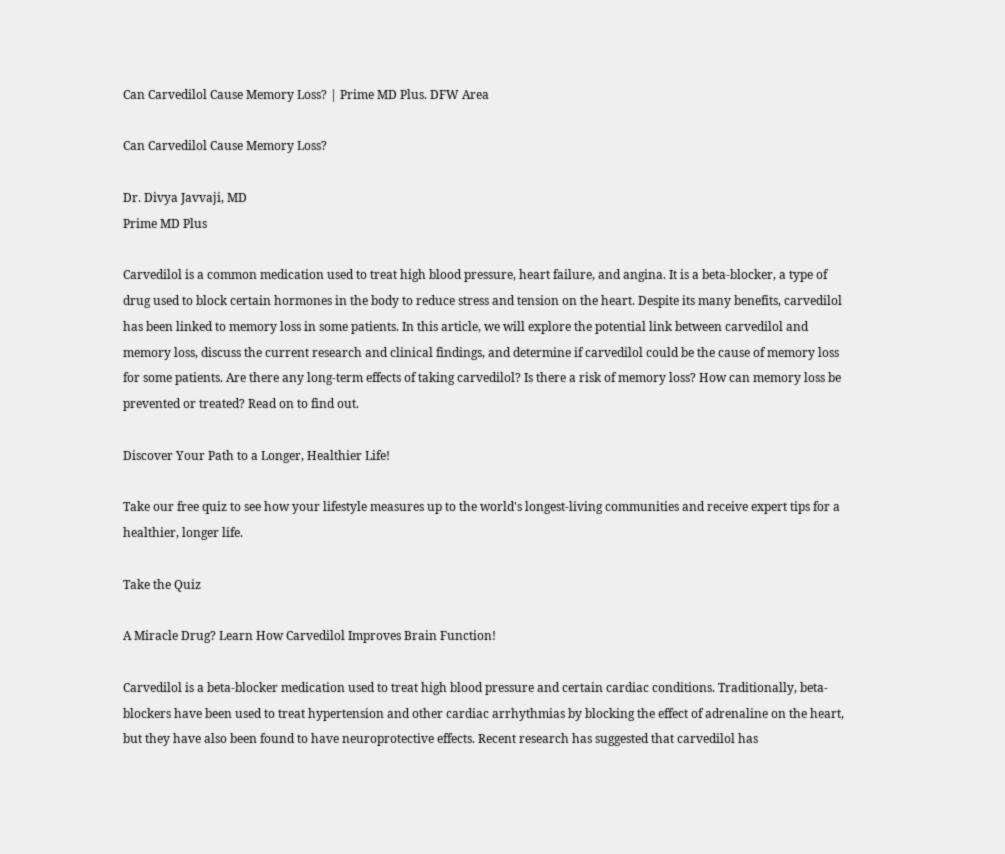Can Carvedilol Cause Memory Loss? | Prime MD Plus. DFW Area

Can Carvedilol Cause Memory Loss?

Dr. Divya Javvaji, MD
Prime MD Plus

Carvedilol is a common medication used to treat high blood pressure, heart failure, and angina. It is a beta-blocker, a type of drug used to block certain hormones in the body to reduce stress and tension on the heart. Despite its many benefits, carvedilol has been linked to memory loss in some patients. In this article, we will explore the potential link between carvedilol and memory loss, discuss the current research and clinical findings, and determine if carvedilol could be the cause of memory loss for some patients. Are there any long-term effects of taking carvedilol? Is there a risk of memory loss? How can memory loss be prevented or treated? Read on to find out.

Discover Your Path to a Longer, Healthier Life!

Take our free quiz to see how your lifestyle measures up to the world's longest-living communities and receive expert tips for a healthier, longer life.

Take the Quiz

A Miracle Drug? Learn How Carvedilol Improves Brain Function!

Carvedilol is a beta-blocker medication used to treat high blood pressure and certain cardiac conditions. Traditionally, beta-blockers have been used to treat hypertension and other cardiac arrhythmias by blocking the effect of adrenaline on the heart, but they have also been found to have neuroprotective effects. Recent research has suggested that carvedilol has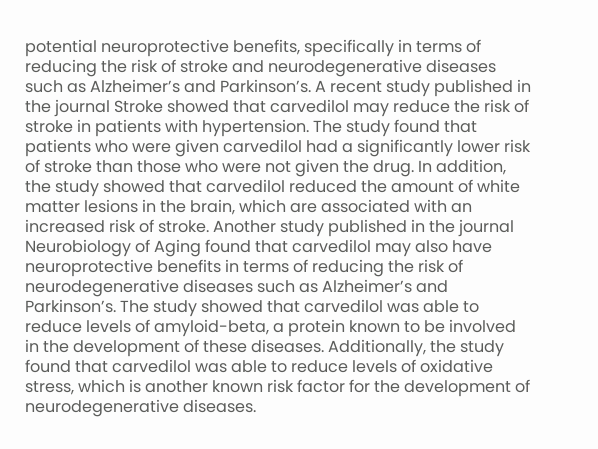potential neuroprotective benefits, specifically in terms of reducing the risk of stroke and neurodegenerative diseases such as Alzheimer’s and Parkinson’s. A recent study published in the journal Stroke showed that carvedilol may reduce the risk of stroke in patients with hypertension. The study found that patients who were given carvedilol had a significantly lower risk of stroke than those who were not given the drug. In addition, the study showed that carvedilol reduced the amount of white matter lesions in the brain, which are associated with an increased risk of stroke. Another study published in the journal Neurobiology of Aging found that carvedilol may also have neuroprotective benefits in terms of reducing the risk of neurodegenerative diseases such as Alzheimer’s and Parkinson’s. The study showed that carvedilol was able to reduce levels of amyloid-beta, a protein known to be involved in the development of these diseases. Additionally, the study found that carvedilol was able to reduce levels of oxidative stress, which is another known risk factor for the development of neurodegenerative diseases.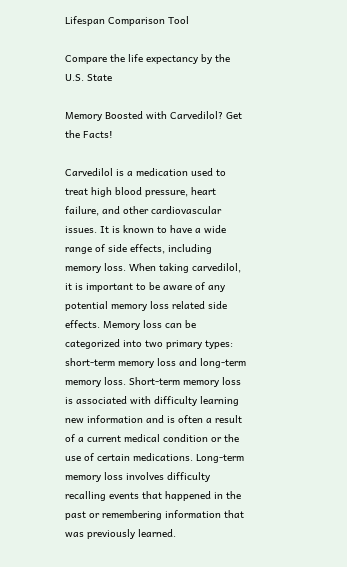Lifespan Comparison Tool

Compare the life expectancy by the U.S. State

Memory Boosted with Carvedilol? Get the Facts!

Carvedilol is a medication used to treat high blood pressure, heart failure, and other cardiovascular issues. It is known to have a wide range of side effects, including memory loss. When taking carvedilol, it is important to be aware of any potential memory loss related side effects. Memory loss can be categorized into two primary types: short-term memory loss and long-term memory loss. Short-term memory loss is associated with difficulty learning new information and is often a result of a current medical condition or the use of certain medications. Long-term memory loss involves difficulty recalling events that happened in the past or remembering information that was previously learned.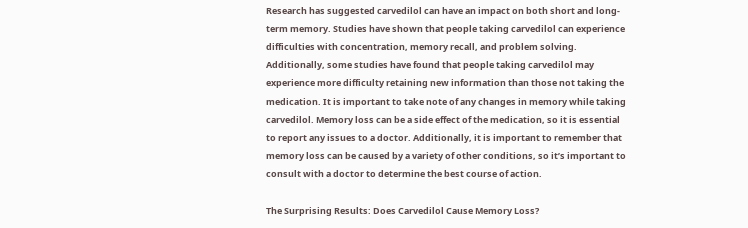Research has suggested carvedilol can have an impact on both short and long-term memory. Studies have shown that people taking carvedilol can experience difficulties with concentration, memory recall, and problem solving. Additionally, some studies have found that people taking carvedilol may experience more difficulty retaining new information than those not taking the medication. It is important to take note of any changes in memory while taking carvedilol. Memory loss can be a side effect of the medication, so it is essential to report any issues to a doctor. Additionally, it is important to remember that memory loss can be caused by a variety of other conditions, so it’s important to consult with a doctor to determine the best course of action.

The Surprising Results: Does Carvedilol Cause Memory Loss?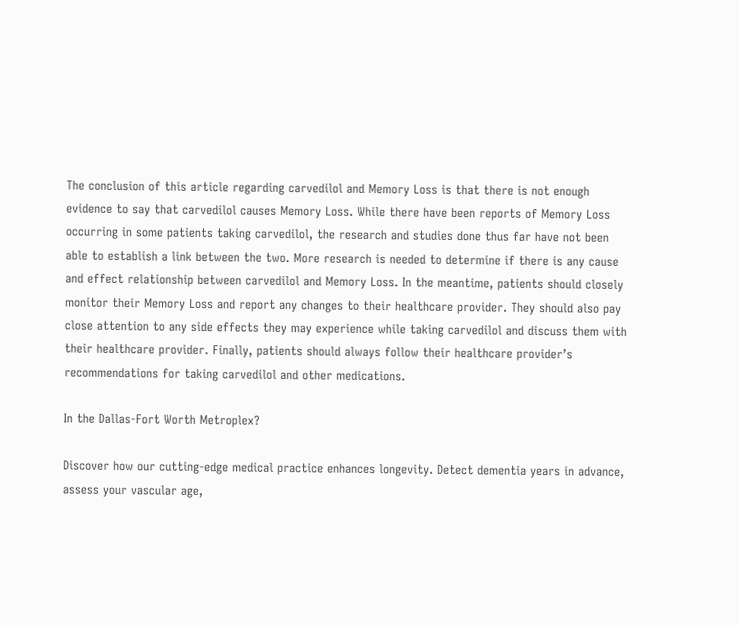The conclusion of this article regarding carvedilol and Memory Loss is that there is not enough evidence to say that carvedilol causes Memory Loss. While there have been reports of Memory Loss occurring in some patients taking carvedilol, the research and studies done thus far have not been able to establish a link between the two. More research is needed to determine if there is any cause and effect relationship between carvedilol and Memory Loss. In the meantime, patients should closely monitor their Memory Loss and report any changes to their healthcare provider. They should also pay close attention to any side effects they may experience while taking carvedilol and discuss them with their healthcare provider. Finally, patients should always follow their healthcare provider’s recommendations for taking carvedilol and other medications.

In the Dallas-Fort Worth Metroplex?

Discover how our cutting-edge medical practice enhances longevity. Detect dementia years in advance, assess your vascular age,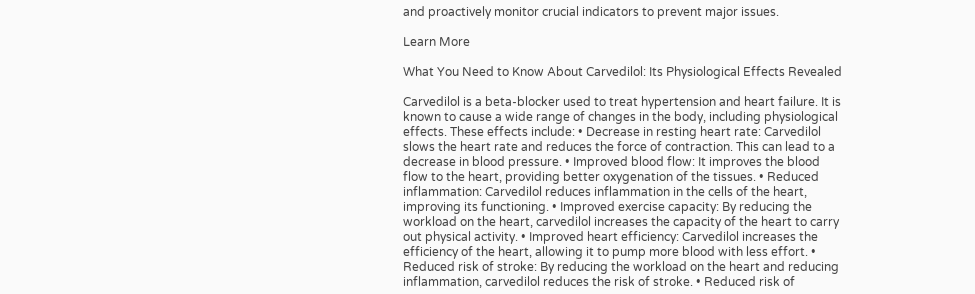and proactively monitor crucial indicators to prevent major issues.

Learn More

What You Need to Know About Carvedilol: Its Physiological Effects Revealed

Carvedilol is a beta-blocker used to treat hypertension and heart failure. It is known to cause a wide range of changes in the body, including physiological effects. These effects include: • Decrease in resting heart rate: Carvedilol slows the heart rate and reduces the force of contraction. This can lead to a decrease in blood pressure. • Improved blood flow: It improves the blood flow to the heart, providing better oxygenation of the tissues. • Reduced inflammation: Carvedilol reduces inflammation in the cells of the heart, improving its functioning. • Improved exercise capacity: By reducing the workload on the heart, carvedilol increases the capacity of the heart to carry out physical activity. • Improved heart efficiency: Carvedilol increases the efficiency of the heart, allowing it to pump more blood with less effort. • Reduced risk of stroke: By reducing the workload on the heart and reducing inflammation, carvedilol reduces the risk of stroke. • Reduced risk of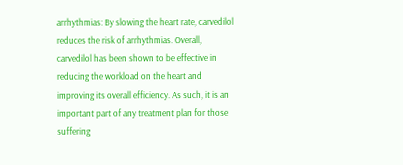arrhythmias: By slowing the heart rate, carvedilol reduces the risk of arrhythmias. Overall, carvedilol has been shown to be effective in reducing the workload on the heart and improving its overall efficiency. As such, it is an important part of any treatment plan for those suffering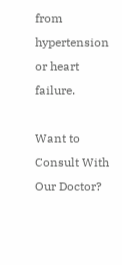from hypertension or heart failure.

Want to Consult With Our Doctor?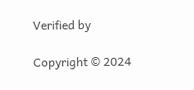Verified by

Copyright © 2024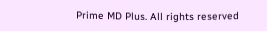Prime MD Plus. All rights reserved